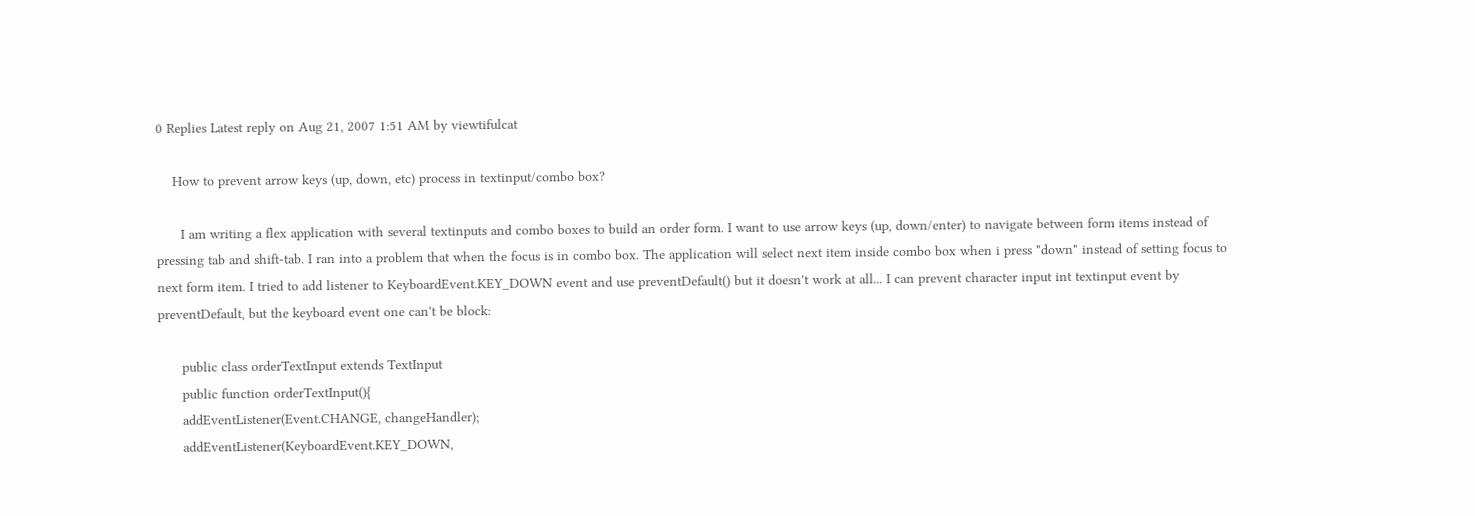0 Replies Latest reply on Aug 21, 2007 1:51 AM by viewtifulcat

    How to prevent arrow keys (up, down, etc) process in textinput/combo box?

      I am writing a flex application with several textinputs and combo boxes to build an order form. I want to use arrow keys (up, down/enter) to navigate between form items instead of pressing tab and shift-tab. I ran into a problem that when the focus is in combo box. The application will select next item inside combo box when i press "down" instead of setting focus to next form item. I tried to add listener to KeyboardEvent.KEY_DOWN event and use preventDefault() but it doesn't work at all... I can prevent character input int textinput event by preventDefault, but the keyboard event one can't be block:

      public class orderTextInput extends TextInput
      public function orderTextInput(){
      addEventListener(Event.CHANGE, changeHandler);
      addEventListener(KeyboardEvent.KEY_DOWN,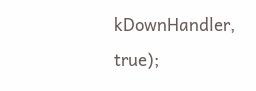kDownHandler, true);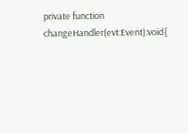private function changeHandler(evt:Event):void{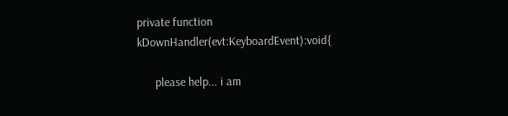private function kDownHandler(evt:KeyboardEvent):void{

      please help... i am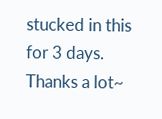stucked in this for 3 days. Thanks a lot~